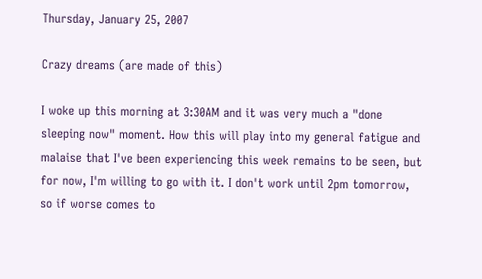Thursday, January 25, 2007

Crazy dreams (are made of this)

I woke up this morning at 3:30AM and it was very much a "done sleeping now" moment. How this will play into my general fatigue and malaise that I've been experiencing this week remains to be seen, but for now, I'm willing to go with it. I don't work until 2pm tomorrow, so if worse comes to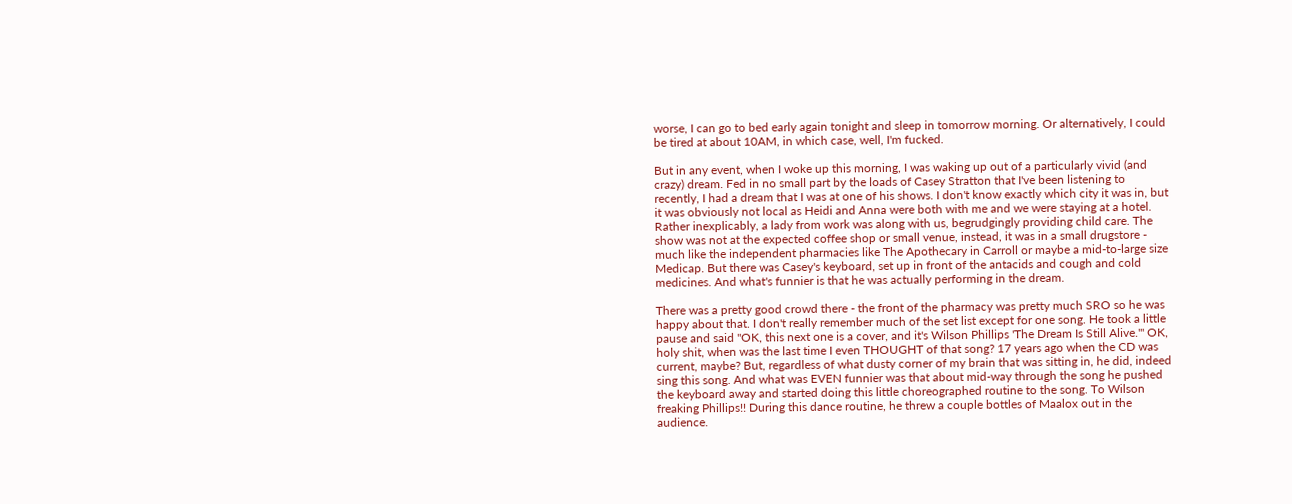worse, I can go to bed early again tonight and sleep in tomorrow morning. Or alternatively, I could be tired at about 10AM, in which case, well, I'm fucked.

But in any event, when I woke up this morning, I was waking up out of a particularly vivid (and crazy) dream. Fed in no small part by the loads of Casey Stratton that I've been listening to recently, I had a dream that I was at one of his shows. I don't know exactly which city it was in, but it was obviously not local as Heidi and Anna were both with me and we were staying at a hotel. Rather inexplicably, a lady from work was along with us, begrudgingly providing child care. The show was not at the expected coffee shop or small venue, instead, it was in a small drugstore - much like the independent pharmacies like The Apothecary in Carroll or maybe a mid-to-large size Medicap. But there was Casey's keyboard, set up in front of the antacids and cough and cold medicines. And what's funnier is that he was actually performing in the dream.

There was a pretty good crowd there - the front of the pharmacy was pretty much SRO so he was happy about that. I don't really remember much of the set list except for one song. He took a little pause and said "OK, this next one is a cover, and it's Wilson Phillips 'The Dream Is Still Alive.'" OK, holy shit, when was the last time I even THOUGHT of that song? 17 years ago when the CD was current, maybe? But, regardless of what dusty corner of my brain that was sitting in, he did, indeed sing this song. And what was EVEN funnier was that about mid-way through the song he pushed the keyboard away and started doing this little choreographed routine to the song. To Wilson freaking Phillips!! During this dance routine, he threw a couple bottles of Maalox out in the audience.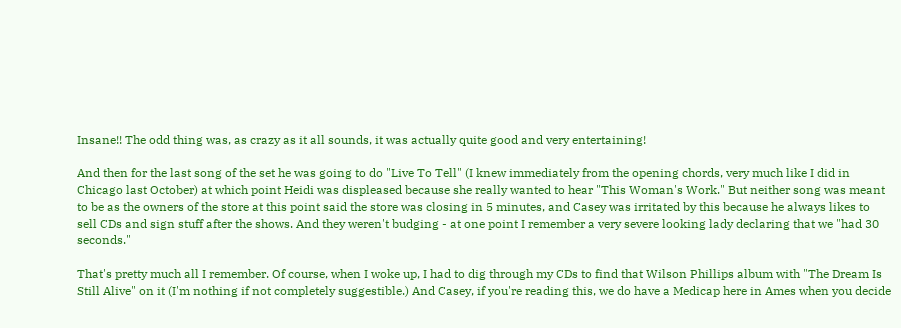Insane!! The odd thing was, as crazy as it all sounds, it was actually quite good and very entertaining!

And then for the last song of the set he was going to do "Live To Tell" (I knew immediately from the opening chords, very much like I did in Chicago last October) at which point Heidi was displeased because she really wanted to hear "This Woman's Work." But neither song was meant to be as the owners of the store at this point said the store was closing in 5 minutes, and Casey was irritated by this because he always likes to sell CDs and sign stuff after the shows. And they weren't budging - at one point I remember a very severe looking lady declaring that we "had 30 seconds."

That's pretty much all I remember. Of course, when I woke up, I had to dig through my CDs to find that Wilson Phillips album with "The Dream Is Still Alive" on it (I'm nothing if not completely suggestible.) And Casey, if you're reading this, we do have a Medicap here in Ames when you decide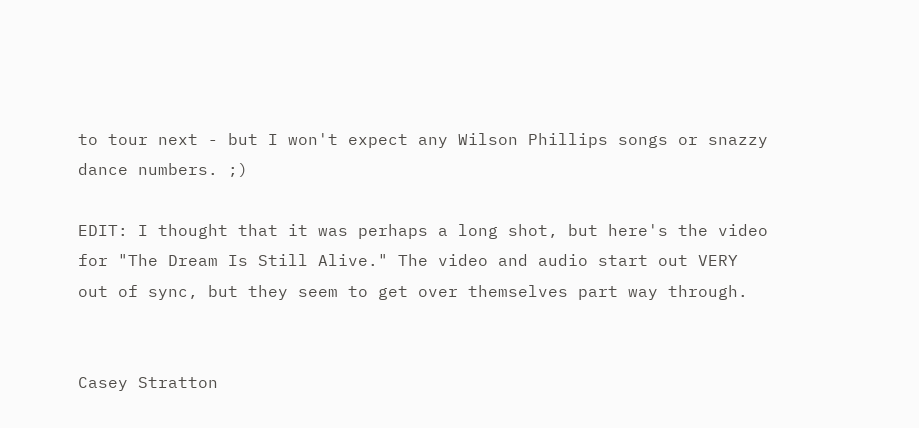to tour next - but I won't expect any Wilson Phillips songs or snazzy dance numbers. ;)

EDIT: I thought that it was perhaps a long shot, but here's the video for "The Dream Is Still Alive." The video and audio start out VERY out of sync, but they seem to get over themselves part way through.


Casey Stratton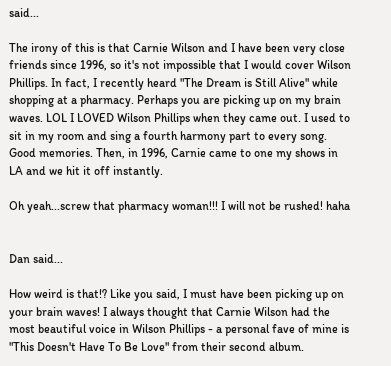said...

The irony of this is that Carnie Wilson and I have been very close friends since 1996, so it's not impossible that I would cover Wilson Phillips. In fact, I recently heard "The Dream is Still Alive" while shopping at a pharmacy. Perhaps you are picking up on my brain waves. LOL I LOVED Wilson Phillips when they came out. I used to sit in my room and sing a fourth harmony part to every song. Good memories. Then, in 1996, Carnie came to one my shows in LA and we hit it off instantly.

Oh yeah...screw that pharmacy woman!!! I will not be rushed! haha


Dan said...

How weird is that!? Like you said, I must have been picking up on your brain waves! I always thought that Carnie Wilson had the most beautiful voice in Wilson Phillips - a personal fave of mine is "This Doesn't Have To Be Love" from their second album.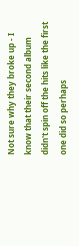Not sure why they broke up - I know that their second album didn't spin off the hits like the first one did so perhaps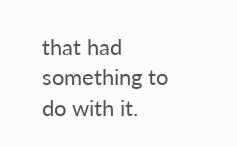that had something to do with it.